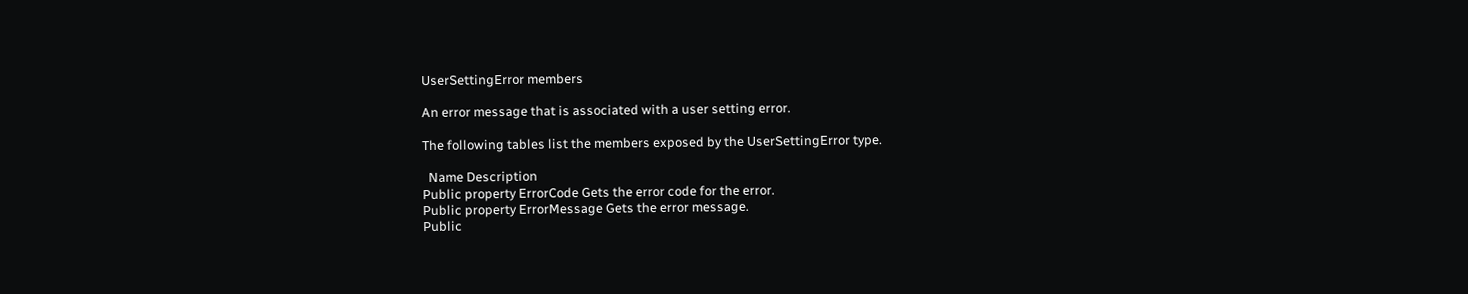UserSettingError members

An error message that is associated with a user setting error.

The following tables list the members exposed by the UserSettingError type.

  Name Description
Public property ErrorCode Gets the error code for the error.
Public property ErrorMessage Gets the error message.
Public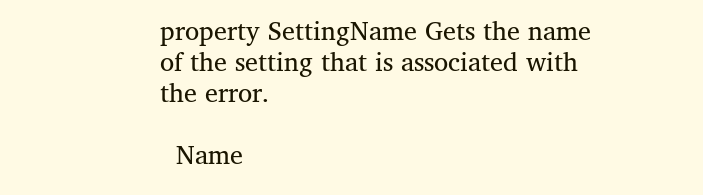property SettingName Gets the name of the setting that is associated with the error.

  Name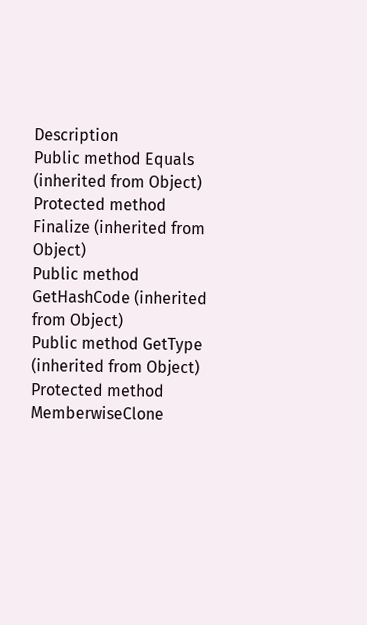Description
Public method Equals (inherited from Object)
Protected method Finalize (inherited from Object)
Public method GetHashCode (inherited from Object)
Public method GetType (inherited from Object)
Protected method MemberwiseClone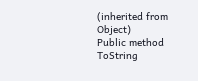(inherited from Object)
Public method ToString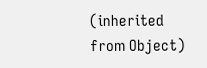(inherited from Object)